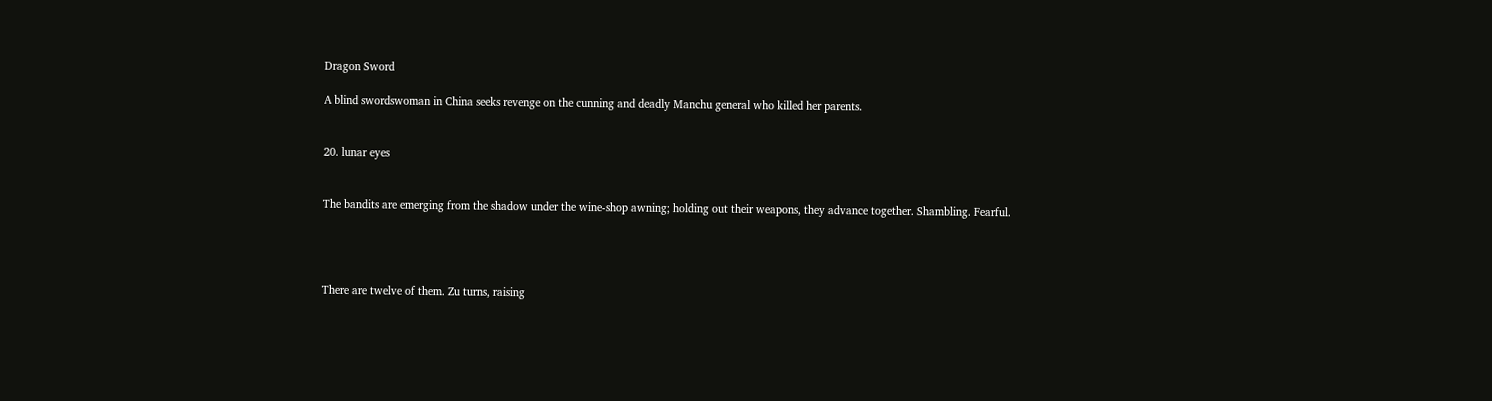Dragon Sword

A blind swordswoman in China seeks revenge on the cunning and deadly Manchu general who killed her parents.


20. lunar eyes


The bandits are emerging from the shadow under the wine-shop awning; holding out their weapons, they advance together. Shambling. Fearful.




There are twelve of them. Zu turns, raising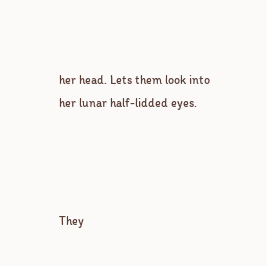her head. Lets them look into her lunar half-lidded eyes.




They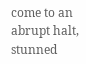come to an abrupt halt, stunned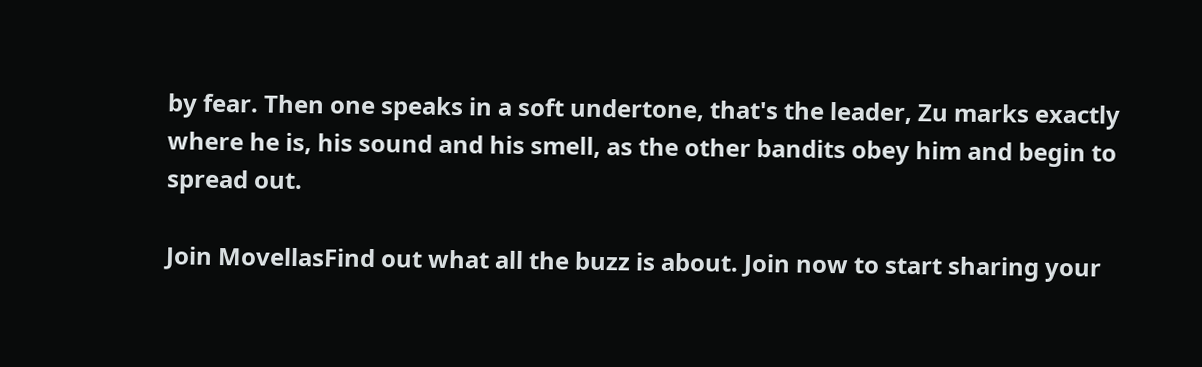by fear. Then one speaks in a soft undertone, that's the leader, Zu marks exactly where he is, his sound and his smell, as the other bandits obey him and begin to spread out.

Join MovellasFind out what all the buzz is about. Join now to start sharing your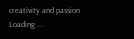creativity and passion
Loading ...